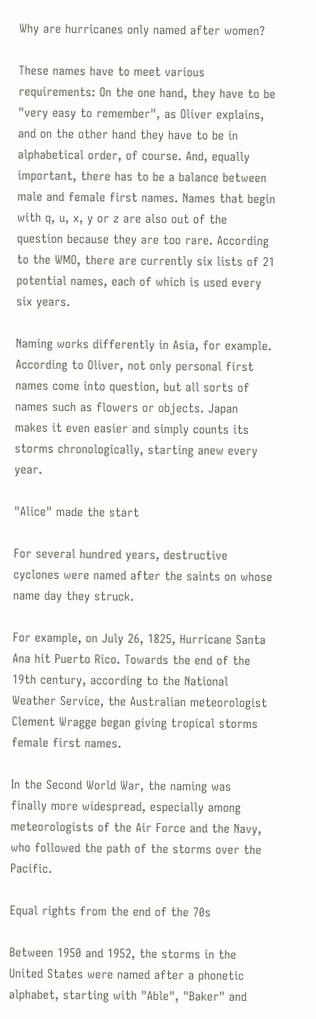Why are hurricanes only named after women?

These names have to meet various requirements: On the one hand, they have to be "very easy to remember", as Oliver explains, and on the other hand they have to be in alphabetical order, of course. And, equally important, there has to be a balance between male and female first names. Names that begin with q, u, x, y or z are also out of the question because they are too rare. According to the WMO, there are currently six lists of 21 potential names, each of which is used every six years.

Naming works differently in Asia, for example. According to Oliver, not only personal first names come into question, but all sorts of names such as flowers or objects. Japan makes it even easier and simply counts its storms chronologically, starting anew every year.

"Alice" made the start

For several hundred years, destructive cyclones were named after the saints on whose name day they struck.

For example, on July 26, 1825, Hurricane Santa Ana hit Puerto Rico. Towards the end of the 19th century, according to the National Weather Service, the Australian meteorologist Clement Wragge began giving tropical storms female first names.

In the Second World War, the naming was finally more widespread, especially among meteorologists of the Air Force and the Navy, who followed the path of the storms over the Pacific.

Equal rights from the end of the 70s

Between 1950 and 1952, the storms in the United States were named after a phonetic alphabet, starting with "Able", "Baker" and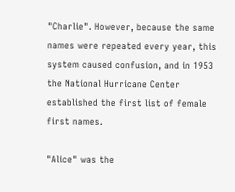"Charlie". However, because the same names were repeated every year, this system caused confusion, and in 1953 the National Hurricane Center established the first list of female first names.

"Alice" was the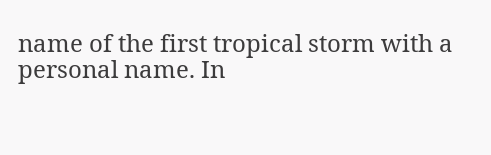name of the first tropical storm with a personal name. In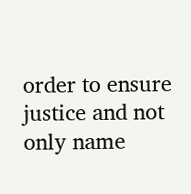order to ensure justice and not only name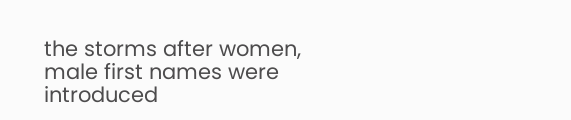the storms after women, male first names were introduced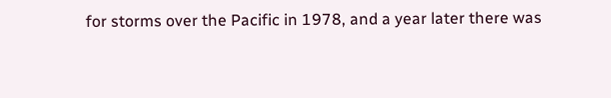for storms over the Pacific in 1978, and a year later there was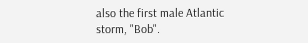also the first male Atlantic storm, "Bob".